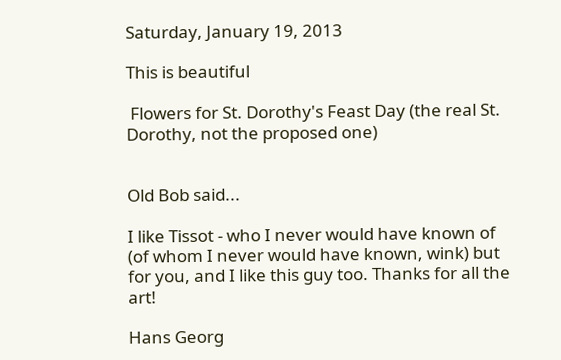Saturday, January 19, 2013

This is beautiful

 Flowers for St. Dorothy's Feast Day (the real St. Dorothy, not the proposed one)


Old Bob said...

I like Tissot - who I never would have known of (of whom I never would have known, wink) but for you, and I like this guy too. Thanks for all the art!

Hans Georg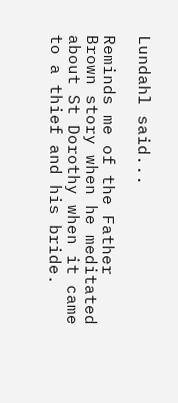Lundahl said...

Reminds me of the Father Brown story when he meditated about St Dorothy when it came to a thief and his bride.